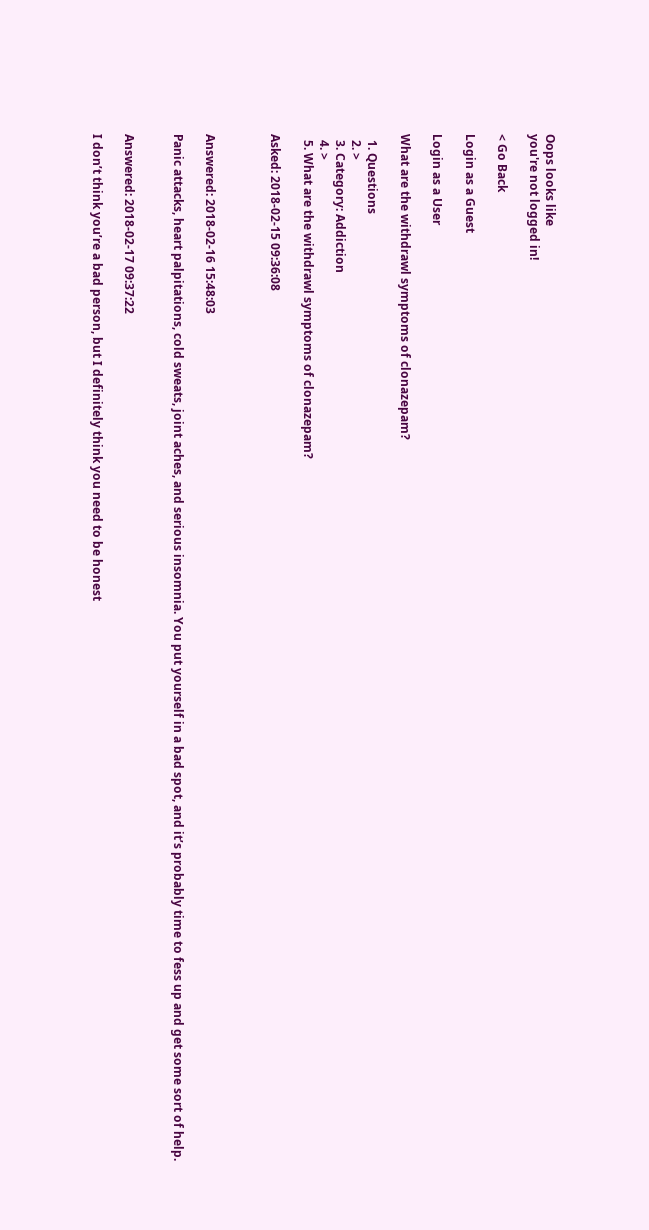Oops looks like
you're not logged in!

< Go Back

Login as a Guest

Login as a User

What are the withdrawl symptoms of clonazepam?

  1. Questions
  2. >
  3. Category: Addiction
  4. >
  5. What are the withdrawl symptoms of clonazepam?

Asked: 2018-02-15 09:36:08



Answered: 2018-02-16 15:48:03

Panic attacks, heart palpitations, cold sweats, joint aches, and serious insomnia. You put yourself in a bad spot, and it’s probably time to fess up and get some sort of help.


Answered: 2018-02-17 09:37:22

I don’t think you’re a bad person, but I definitely think you need to be honest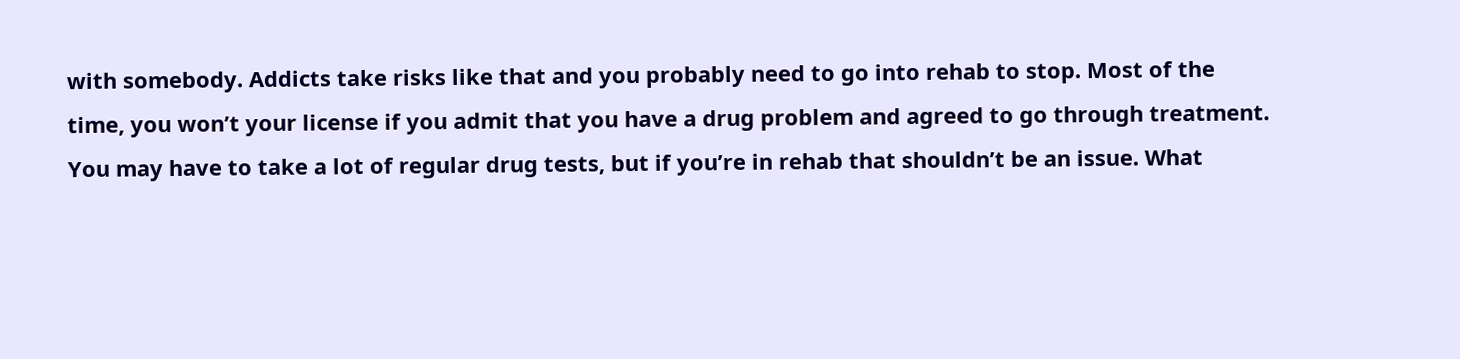with somebody. Addicts take risks like that and you probably need to go into rehab to stop. Most of the time, you won’t your license if you admit that you have a drug problem and agreed to go through treatment. You may have to take a lot of regular drug tests, but if you’re in rehab that shouldn’t be an issue. What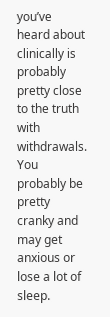you’ve heard about clinically is probably pretty close to the truth with withdrawals. You probably be pretty cranky and may get anxious or lose a lot of sleep.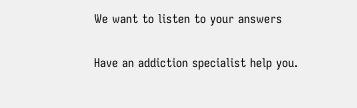We want to listen to your answers

Have an addiction specialist help you.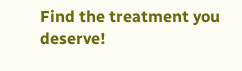Find the treatment you deserve!